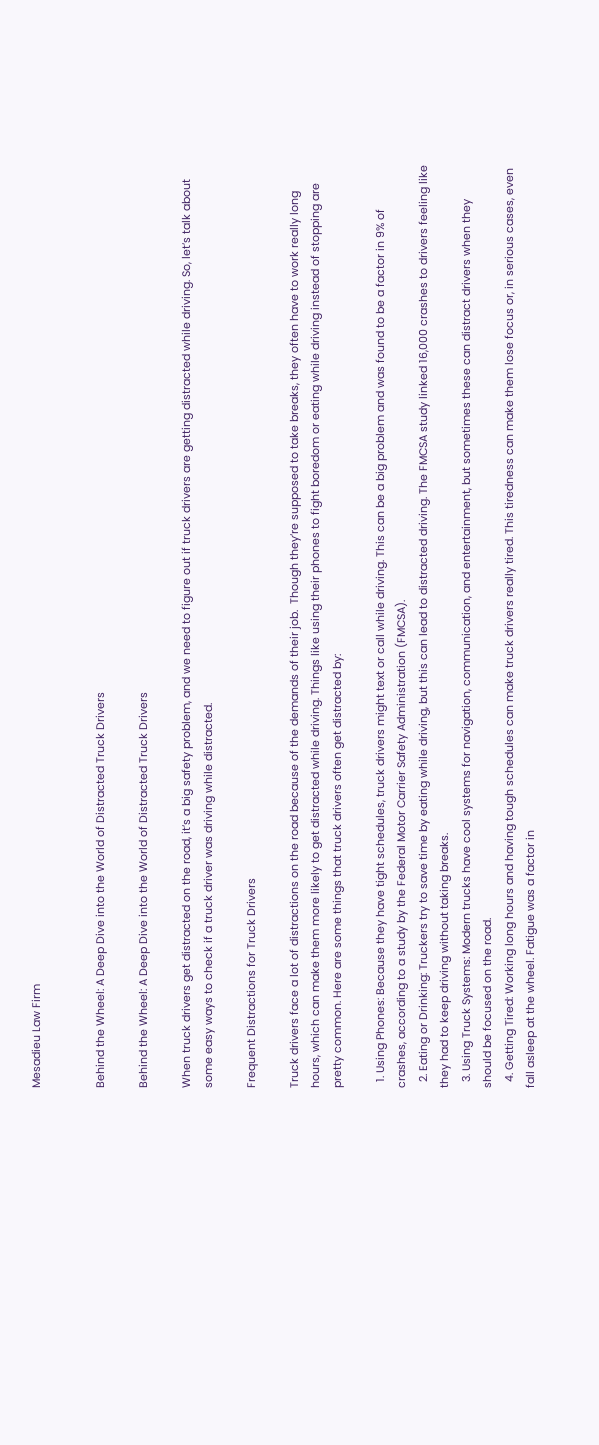Mesadieu Law Firm


Behind the Wheel: A Deep Dive into the World of Distracted Truck Drivers

Behind the Wheel: A Deep Dive into the World of Distracted Truck Drivers

When truck drivers get distracted on the road, it’s a big safety problem, and we need to figure out if truck drivers are getting distracted while driving. So, let’s talk about some easy ways to check if a truck driver was driving while distracted.

Frequent Distractions for Truck Drivers

Truck drivers face a lot of distractions on the road because of the demands of their job.  Though they’re supposed to take breaks, they often have to work really long hours, which can make them more likely to get distracted while driving. Things like using their phones to fight boredom or eating while driving instead of stopping are pretty common. Here are some things that truck drivers often get distracted by:

  1. Using Phones: Because they have tight schedules, truck drivers might text or call while driving. This can be a big problem and was found to be a factor in 9% of crashes, according to a study by the Federal Motor Carrier Safety Administration (FMCSA).
  2. Eating or Drinking: Truckers try to save time by eating while driving, but this can lead to distracted driving. The FMCSA study linked 16,000 crashes to drivers feeling like they had to keep driving without taking breaks.
  3. Using Truck Systems: Modern trucks have cool systems for navigation, communication, and entertainment, but sometimes these can distract drivers when they should be focused on the road.
  4. Getting Tired: Working long hours and having tough schedules can make truck drivers really tired. This tiredness can make them lose focus or, in serious cases, even fall asleep at the wheel. Fatigue was a factor in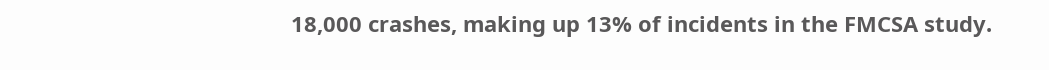18,000 crashes, making up 13% of incidents in the FMCSA study.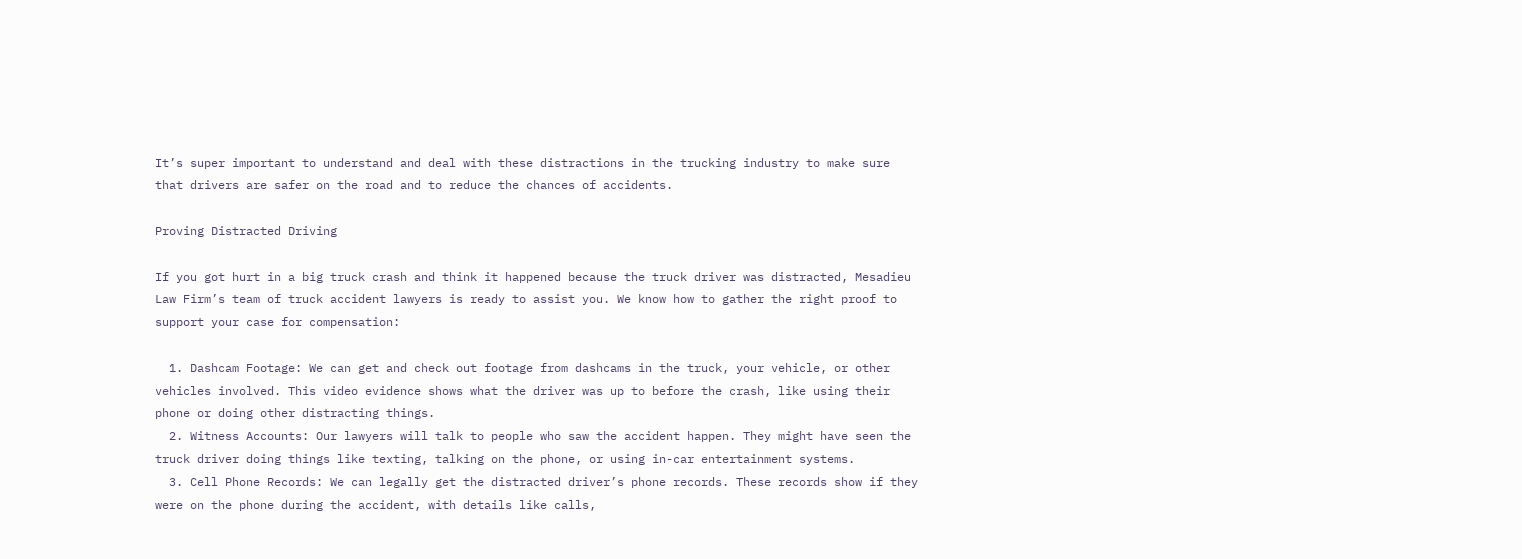It’s super important to understand and deal with these distractions in the trucking industry to make sure that drivers are safer on the road and to reduce the chances of accidents.

Proving Distracted Driving

If you got hurt in a big truck crash and think it happened because the truck driver was distracted, Mesadieu Law Firm’s team of truck accident lawyers is ready to assist you. We know how to gather the right proof to support your case for compensation:

  1. Dashcam Footage: We can get and check out footage from dashcams in the truck, your vehicle, or other vehicles involved. This video evidence shows what the driver was up to before the crash, like using their phone or doing other distracting things.
  2. Witness Accounts: Our lawyers will talk to people who saw the accident happen. They might have seen the truck driver doing things like texting, talking on the phone, or using in-car entertainment systems.
  3. Cell Phone Records: We can legally get the distracted driver’s phone records. These records show if they were on the phone during the accident, with details like calls,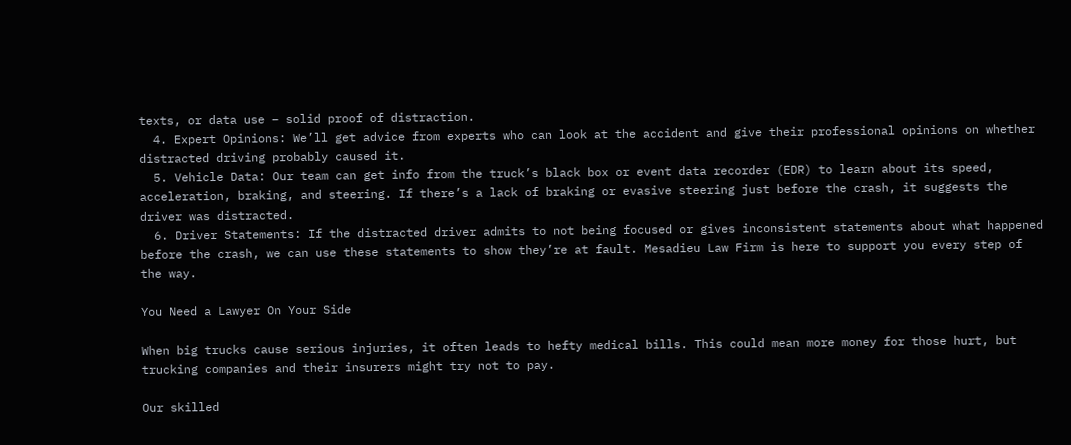texts, or data use – solid proof of distraction.
  4. Expert Opinions: We’ll get advice from experts who can look at the accident and give their professional opinions on whether distracted driving probably caused it.
  5. Vehicle Data: Our team can get info from the truck’s black box or event data recorder (EDR) to learn about its speed, acceleration, braking, and steering. If there’s a lack of braking or evasive steering just before the crash, it suggests the driver was distracted.
  6. Driver Statements: If the distracted driver admits to not being focused or gives inconsistent statements about what happened before the crash, we can use these statements to show they’re at fault. Mesadieu Law Firm is here to support you every step of the way.

You Need a Lawyer On Your Side

When big trucks cause serious injuries, it often leads to hefty medical bills. This could mean more money for those hurt, but trucking companies and their insurers might try not to pay.

Our skilled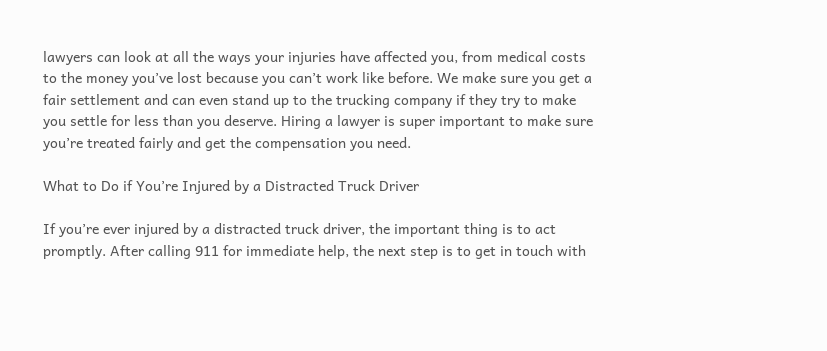lawyers can look at all the ways your injuries have affected you, from medical costs to the money you’ve lost because you can’t work like before. We make sure you get a fair settlement and can even stand up to the trucking company if they try to make you settle for less than you deserve. Hiring a lawyer is super important to make sure you’re treated fairly and get the compensation you need.

What to Do if You’re Injured by a Distracted Truck Driver

If you’re ever injured by a distracted truck driver, the important thing is to act promptly. After calling 911 for immediate help, the next step is to get in touch with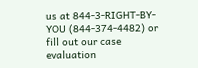us at 844-3-RIGHT-BY-YOU (844-374-4482) or fill out our case evaluation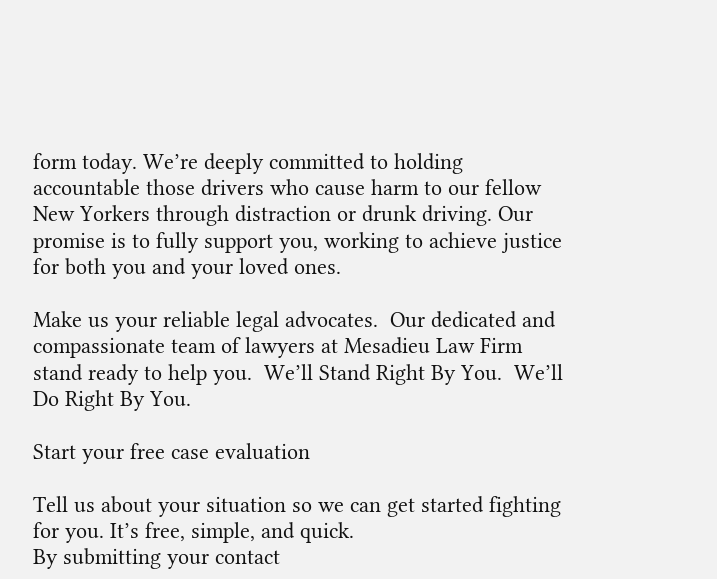form today. We’re deeply committed to holding accountable those drivers who cause harm to our fellow New Yorkers through distraction or drunk driving. Our promise is to fully support you, working to achieve justice for both you and your loved ones.

Make us your reliable legal advocates.  Our dedicated and compassionate team of lawyers at Mesadieu Law Firm stand ready to help you.  We’ll Stand Right By You.  We’ll Do Right By You.

Start your free case evaluation

Tell us about your situation so we can get started fighting for you. It’s free, simple, and quick.
By submitting your contact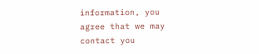information, you agree that we may contact you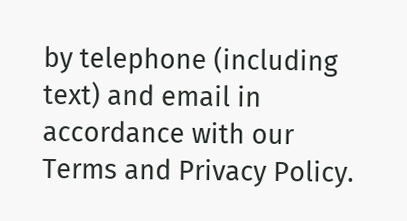by telephone (including text) and email in accordance with our Terms and Privacy Policy.